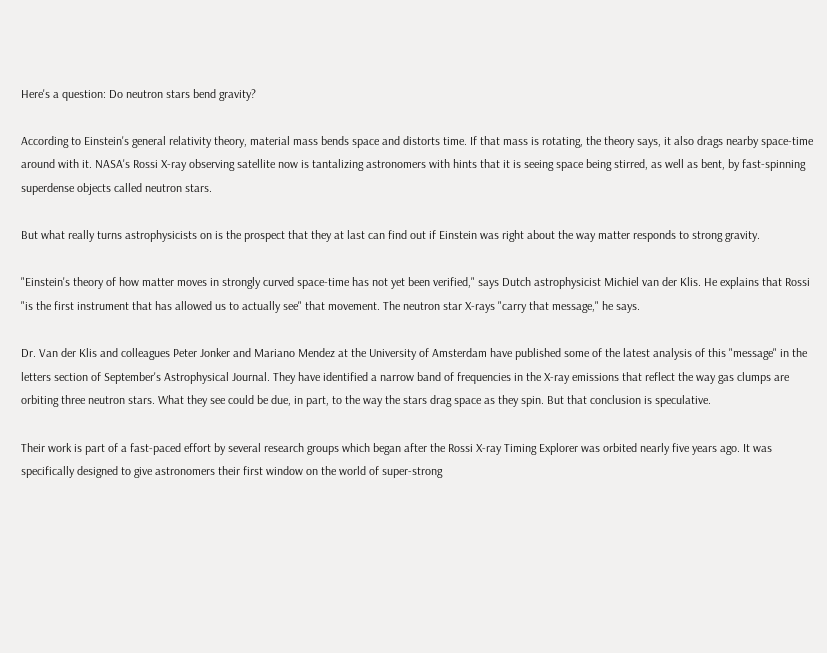Here's a question: Do neutron stars bend gravity?

According to Einstein's general relativity theory, material mass bends space and distorts time. If that mass is rotating, the theory says, it also drags nearby space-time around with it. NASA's Rossi X-ray observing satellite now is tantalizing astronomers with hints that it is seeing space being stirred, as well as bent, by fast-spinning superdense objects called neutron stars.

But what really turns astrophysicists on is the prospect that they at last can find out if Einstein was right about the way matter responds to strong gravity.

"Einstein's theory of how matter moves in strongly curved space-time has not yet been verified," says Dutch astrophysicist Michiel van der Klis. He explains that Rossi "is the first instrument that has allowed us to actually see" that movement. The neutron star X-rays "carry that message," he says.

Dr. Van der Klis and colleagues Peter Jonker and Mariano Mendez at the University of Amsterdam have published some of the latest analysis of this "message" in the letters section of September's Astrophysical Journal. They have identified a narrow band of frequencies in the X-ray emissions that reflect the way gas clumps are orbiting three neutron stars. What they see could be due, in part, to the way the stars drag space as they spin. But that conclusion is speculative.

Their work is part of a fast-paced effort by several research groups which began after the Rossi X-ray Timing Explorer was orbited nearly five years ago. It was specifically designed to give astronomers their first window on the world of super-strong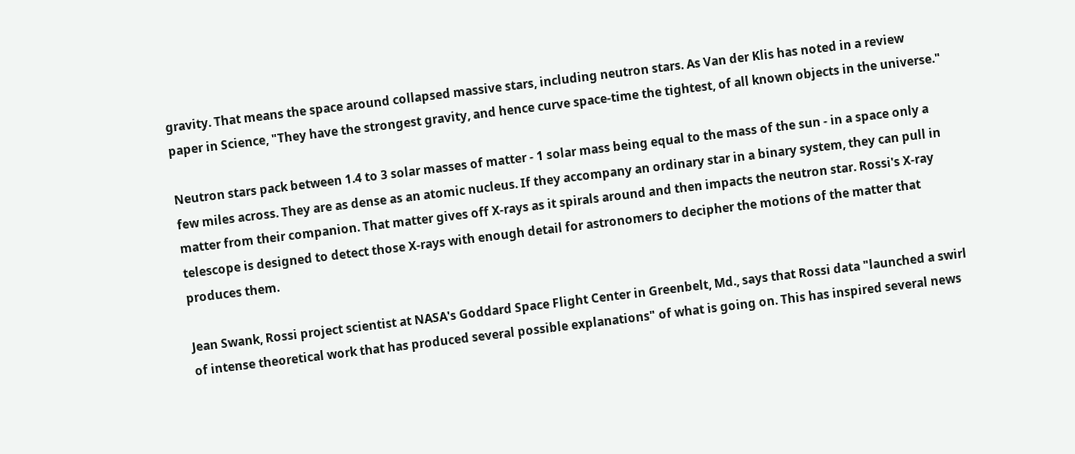gravity. That means the space around collapsed massive stars, including neutron stars. As Van der Klis has noted in a review paper in Science, "They have the strongest gravity, and hence curve space-time the tightest, of all known objects in the universe."

Neutron stars pack between 1.4 to 3 solar masses of matter - 1 solar mass being equal to the mass of the sun - in a space only a few miles across. They are as dense as an atomic nucleus. If they accompany an ordinary star in a binary system, they can pull in matter from their companion. That matter gives off X-rays as it spirals around and then impacts the neutron star. Rossi's X-ray telescope is designed to detect those X-rays with enough detail for astronomers to decipher the motions of the matter that produces them.

Jean Swank, Rossi project scientist at NASA's Goddard Space Flight Center in Greenbelt, Md., says that Rossi data "launched a swirl of intense theoretical work that has produced several possible explanations" of what is going on. This has inspired several news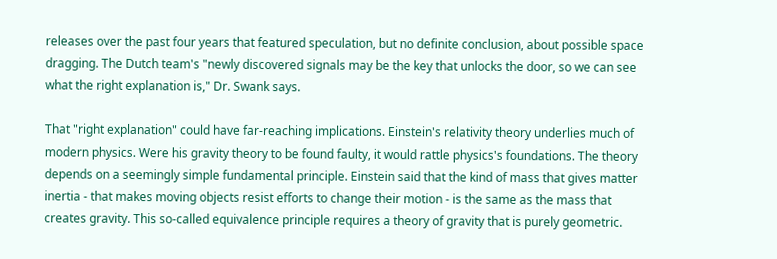releases over the past four years that featured speculation, but no definite conclusion, about possible space dragging. The Dutch team's "newly discovered signals may be the key that unlocks the door, so we can see what the right explanation is," Dr. Swank says.

That "right explanation" could have far-reaching implications. Einstein's relativity theory underlies much of modern physics. Were his gravity theory to be found faulty, it would rattle physics's foundations. The theory depends on a seemingly simple fundamental principle. Einstein said that the kind of mass that gives matter inertia - that makes moving objects resist efforts to change their motion - is the same as the mass that creates gravity. This so-called equivalence principle requires a theory of gravity that is purely geometric.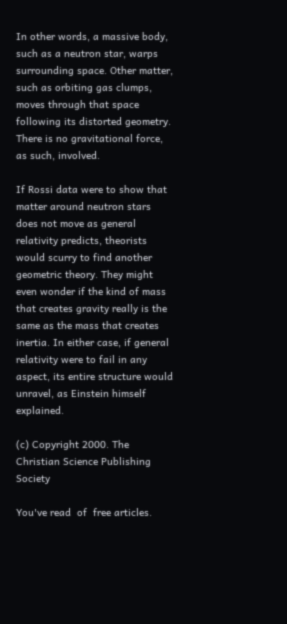In other words, a massive body, such as a neutron star, warps surrounding space. Other matter, such as orbiting gas clumps, moves through that space following its distorted geometry. There is no gravitational force, as such, involved.

If Rossi data were to show that matter around neutron stars does not move as general relativity predicts, theorists would scurry to find another geometric theory. They might even wonder if the kind of mass that creates gravity really is the same as the mass that creates inertia. In either case, if general relativity were to fail in any aspect, its entire structure would unravel, as Einstein himself explained.

(c) Copyright 2000. The Christian Science Publishing Society

You've read  of  free articles.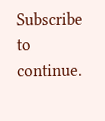Subscribe to continue.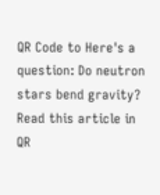QR Code to Here's a question: Do neutron stars bend gravity?
Read this article in
QR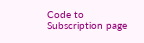Code to Subscription page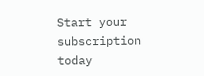Start your subscription today